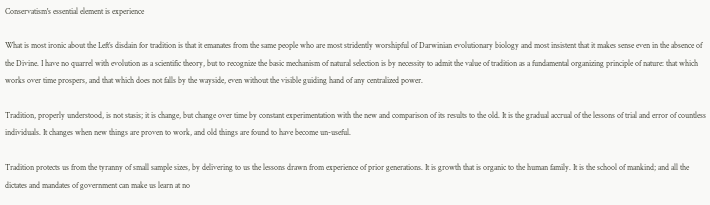Conservatism's essential element is experience

What is most ironic about the Left’s disdain for tradition is that it emanates from the same people who are most stridently worshipful of Darwinian evolutionary biology and most insistent that it makes sense even in the absence of the Divine. I have no quarrel with evolution as a scientific theory, but to recognize the basic mechanism of natural selection is by necessity to admit the value of tradition as a fundamental organizing principle of nature: that which works over time prospers, and that which does not falls by the wayside, even without the visible guiding hand of any centralized power.

Tradition, properly understood, is not stasis; it is change, but change over time by constant experimentation with the new and comparison of its results to the old. It is the gradual accrual of the lessons of trial and error of countless individuals. It changes when new things are proven to work, and old things are found to have become un-useful.

Tradition protects us from the tyranny of small sample sizes, by delivering to us the lessons drawn from experience of prior generations. It is growth that is organic to the human family. It is the school of mankind; and all the dictates and mandates of government can make us learn at no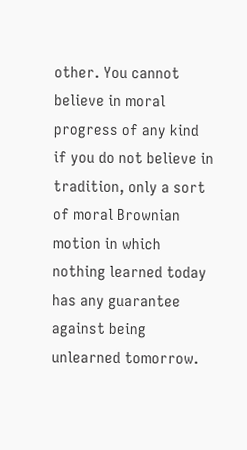other. You cannot believe in moral progress of any kind if you do not believe in tradition, only a sort of moral Brownian motion in which nothing learned today has any guarantee against being unlearned tomorrow.